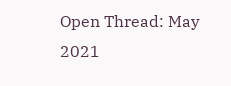Open Thread: May 2021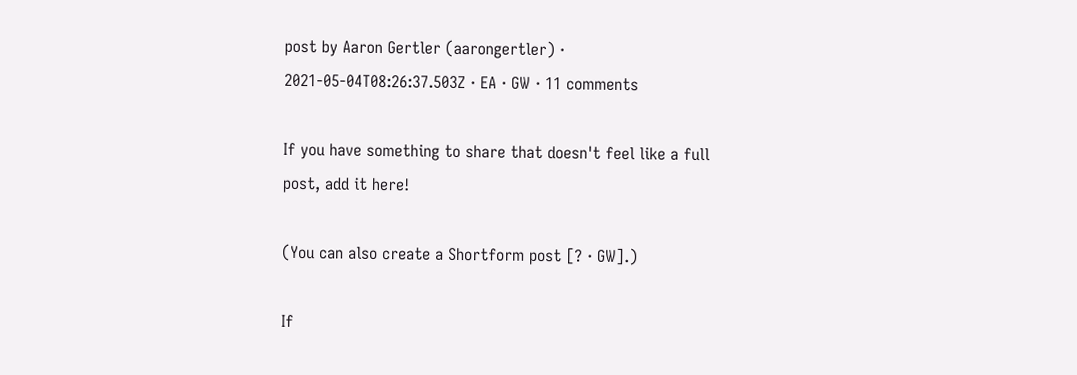post by Aaron Gertler (aarongertler) · 2021-05-04T08:26:37.503Z · EA · GW · 11 comments

If you have something to share that doesn't feel like a full post, add it here!

(You can also create a Shortform post [? · GW].)

If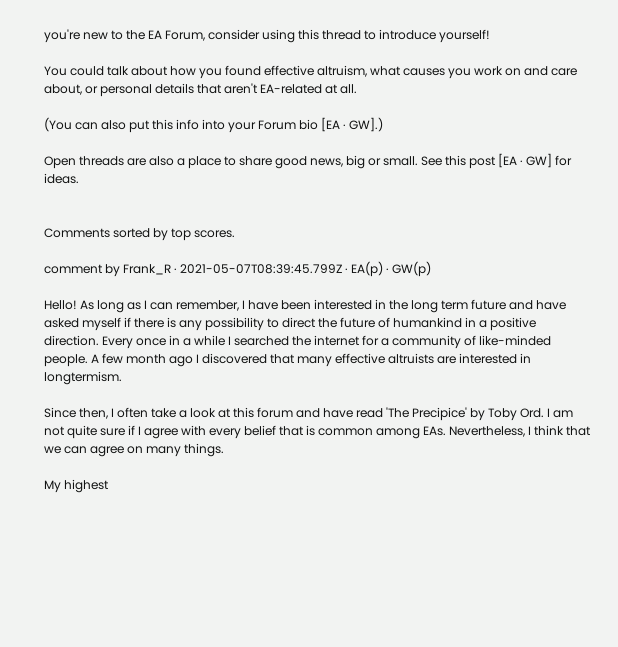you're new to the EA Forum, consider using this thread to introduce yourself!

You could talk about how you found effective altruism, what causes you work on and care about, or personal details that aren't EA-related at all.

(You can also put this info into your Forum bio [EA · GW].)

Open threads are also a place to share good news, big or small. See this post [EA · GW] for ideas.


Comments sorted by top scores.

comment by Frank_R · 2021-05-07T08:39:45.799Z · EA(p) · GW(p)

Hello! As long as I can remember, I have been interested in the long term future and have asked myself if there is any possibility to direct the future of humankind in a positive direction. Every once in a while I searched the internet for a community of like-minded people. A few month ago I discovered that many effective altruists are interested in longtermism.

Since then, I often take a look at this forum and have read 'The Precipice' by Toby Ord. I am not quite sure if I agree with every belief that is common among EAs. Nevertheless, I think that we can agree on many things.

My highest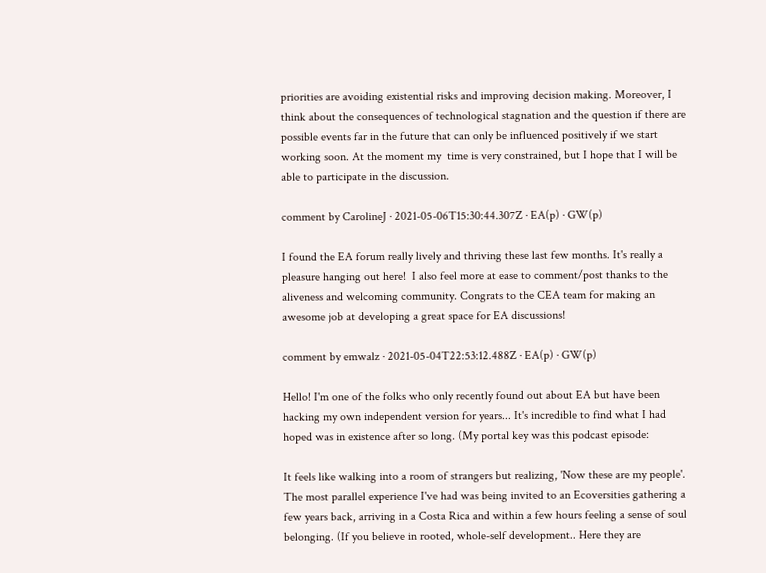priorities are avoiding existential risks and improving decision making. Moreover, I think about the consequences of technological stagnation and the question if there are possible events far in the future that can only be influenced positively if we start working soon. At the moment my  time is very constrained, but I hope that I will be able to participate in the discussion.

comment by CarolineJ · 2021-05-06T15:30:44.307Z · EA(p) · GW(p)

I found the EA forum really lively and thriving these last few months. It's really a pleasure hanging out here!  I also feel more at ease to comment/post thanks to the aliveness and welcoming community. Congrats to the CEA team for making an awesome job at developing a great space for EA discussions!

comment by emwalz · 2021-05-04T22:53:12.488Z · EA(p) · GW(p)

Hello! I'm one of the folks who only recently found out about EA but have been hacking my own independent version for years... It's incredible to find what I had hoped was in existence after so long. (My portal key was this podcast episode:

It feels like walking into a room of strangers but realizing, 'Now these are my people'. The most parallel experience I've had was being invited to an Ecoversities gathering a few years back, arriving in a Costa Rica and within a few hours feeling a sense of soul belonging. (If you believe in rooted, whole-self development.. Here they are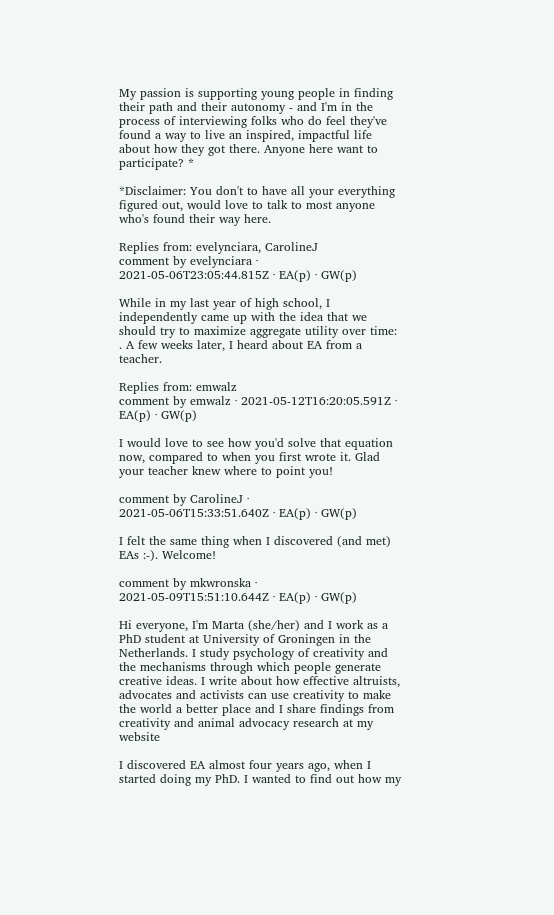My passion is supporting young people in finding their path and their autonomy - and I'm in the process of interviewing folks who do feel they've found a way to live an inspired, impactful life about how they got there. Anyone here want to participate? *

*Disclaimer: You don't to have all your everything figured out, would love to talk to most anyone who's found their way here.

Replies from: evelynciara, CarolineJ
comment by evelynciara · 2021-05-06T23:05:44.815Z · EA(p) · GW(p)

While in my last year of high school, I independently came up with the idea that we should try to maximize aggregate utility over time: . A few weeks later, I heard about EA from a teacher.

Replies from: emwalz
comment by emwalz · 2021-05-12T16:20:05.591Z · EA(p) · GW(p)

I would love to see how you'd solve that equation now, compared to when you first wrote it. Glad your teacher knew where to point you!

comment by CarolineJ · 2021-05-06T15:33:51.640Z · EA(p) · GW(p)

I felt the same thing when I discovered (and met) EAs :-). Welcome!

comment by mkwronska · 2021-05-09T15:51:10.644Z · EA(p) · GW(p)

Hi everyone, I'm Marta (she/her) and I work as a PhD student at University of Groningen in the Netherlands. I study psychology of creativity and the mechanisms through which people generate creative ideas. I write about how effective altruists, advocates and activists can use creativity to make the world a better place and I share findings from creativity and animal advocacy research at my website

I discovered EA almost four years ago, when I started doing my PhD. I wanted to find out how my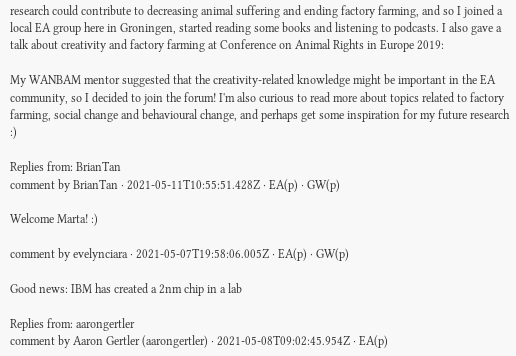research could contribute to decreasing animal suffering and ending factory farming, and so I joined a local EA group here in Groningen, started reading some books and listening to podcasts. I also gave a talk about creativity and factory farming at Conference on Animal Rights in Europe 2019:

My WANBAM mentor suggested that the creativity-related knowledge might be important in the EA community, so I decided to join the forum! I'm also curious to read more about topics related to factory farming, social change and behavioural change, and perhaps get some inspiration for my future research :)

Replies from: BrianTan
comment by BrianTan · 2021-05-11T10:55:51.428Z · EA(p) · GW(p)

Welcome Marta! :)

comment by evelynciara · 2021-05-07T19:58:06.005Z · EA(p) · GW(p)

Good news: IBM has created a 2nm chip in a lab

Replies from: aarongertler
comment by Aaron Gertler (aarongertler) · 2021-05-08T09:02:45.954Z · EA(p)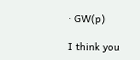· GW(p)

I think you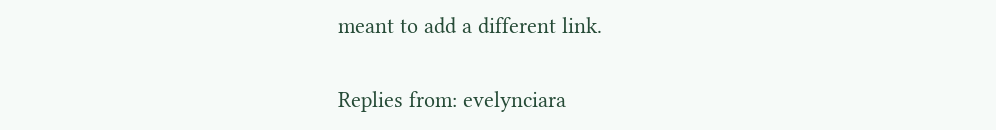meant to add a different link.

Replies from: evelynciara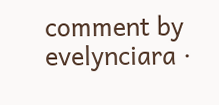comment by evelynciara ·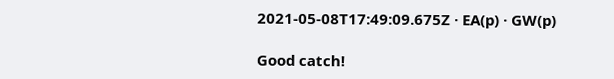2021-05-08T17:49:09.675Z · EA(p) · GW(p)

Good catch!